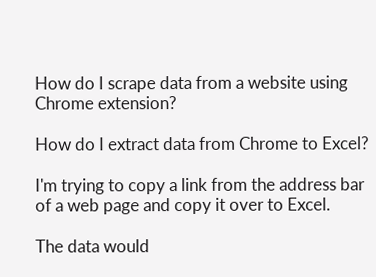How do I scrape data from a website using Chrome extension?

How do I extract data from Chrome to Excel?

I'm trying to copy a link from the address bar of a web page and copy it over to Excel.

The data would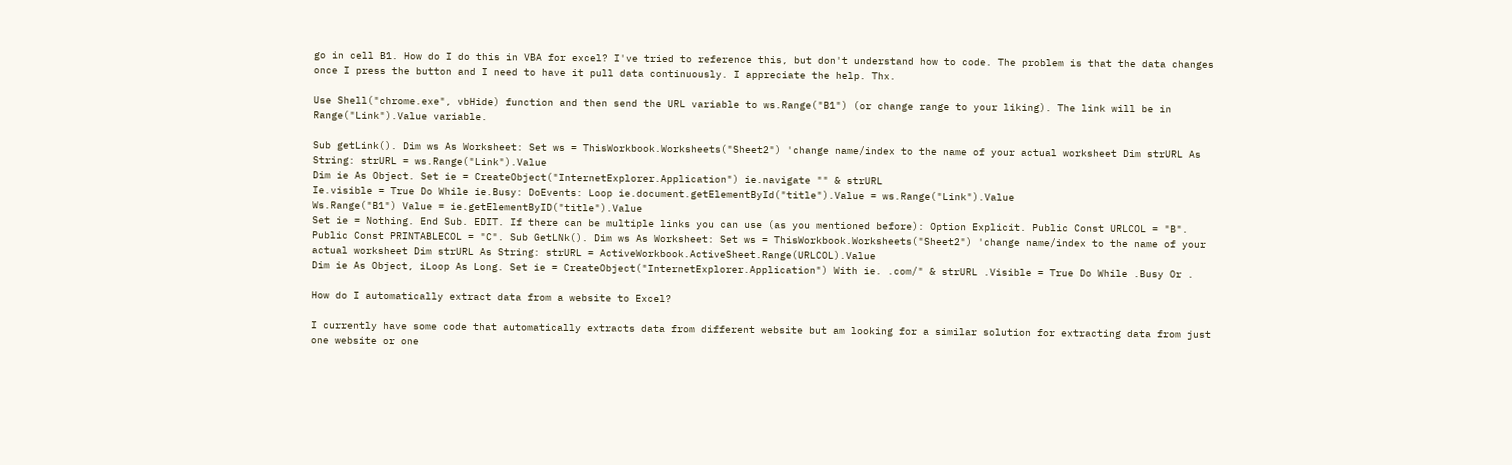go in cell B1. How do I do this in VBA for excel? I've tried to reference this, but don't understand how to code. The problem is that the data changes once I press the button and I need to have it pull data continuously. I appreciate the help. Thx.

Use Shell("chrome.exe", vbHide) function and then send the URL variable to ws.Range("B1") (or change range to your liking). The link will be in Range("Link").Value variable.

Sub getLink(). Dim ws As Worksheet: Set ws = ThisWorkbook.Worksheets("Sheet2") 'change name/index to the name of your actual worksheet Dim strURL As String: strURL = ws.Range("Link").Value
Dim ie As Object. Set ie = CreateObject("InternetExplorer.Application") ie.navigate "" & strURL
Ie.visible = True Do While ie.Busy: DoEvents: Loop ie.document.getElementById("title").Value = ws.Range("Link").Value
Ws.Range("B1") Value = ie.getElementByID("title").Value
Set ie = Nothing. End Sub. EDIT. If there can be multiple links you can use (as you mentioned before): Option Explicit. Public Const URLCOL = "B". Public Const PRINTABLECOL = "C". Sub GetLNk(). Dim ws As Worksheet: Set ws = ThisWorkbook.Worksheets("Sheet2") 'change name/index to the name of your actual worksheet Dim strURL As String: strURL = ActiveWorkbook.ActiveSheet.Range(URLCOL).Value
Dim ie As Object, iLoop As Long. Set ie = CreateObject("InternetExplorer.Application") With ie. .com/" & strURL .Visible = True Do While .Busy Or .

How do I automatically extract data from a website to Excel?

I currently have some code that automatically extracts data from different website but am looking for a similar solution for extracting data from just one website or one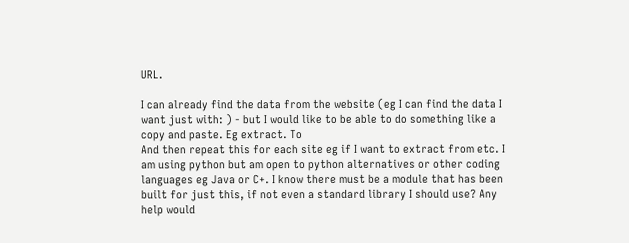URL.

I can already find the data from the website (eg I can find the data I want just with: ) - but I would like to be able to do something like a copy and paste. Eg extract. To
And then repeat this for each site eg if I want to extract from etc. I am using python but am open to python alternatives or other coding languages eg Java or C+. I know there must be a module that has been built for just this, if not even a standard library I should use? Any help would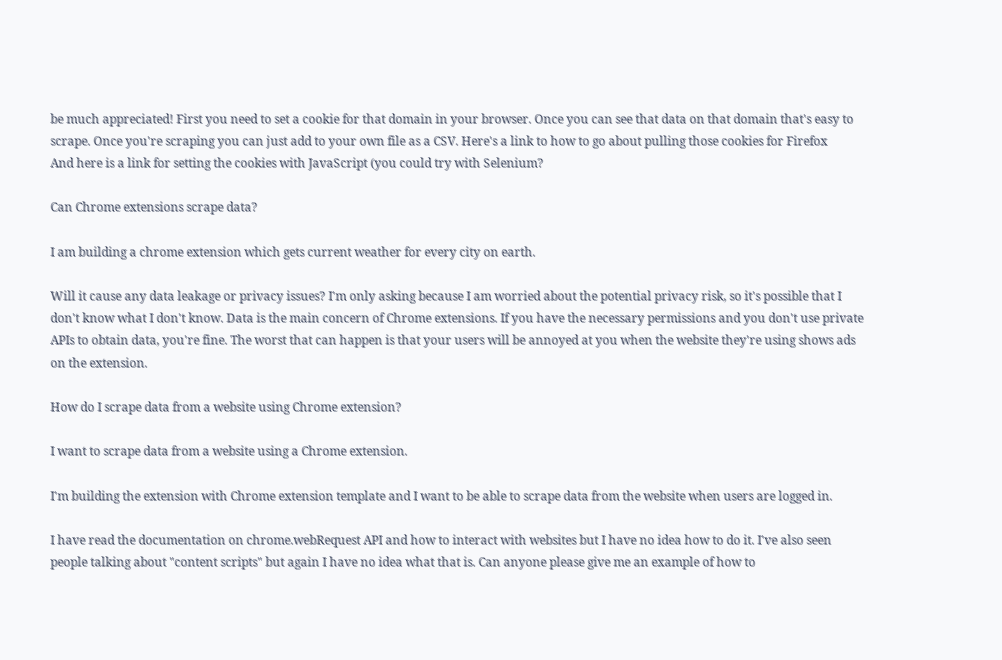be much appreciated! First you need to set a cookie for that domain in your browser. Once you can see that data on that domain that's easy to scrape. Once you're scraping you can just add to your own file as a CSV. Here's a link to how to go about pulling those cookies for Firefox
And here is a link for setting the cookies with JavaScript (you could try with Selenium?

Can Chrome extensions scrape data?

I am building a chrome extension which gets current weather for every city on earth.

Will it cause any data leakage or privacy issues? I'm only asking because I am worried about the potential privacy risk, so it's possible that I don't know what I don't know. Data is the main concern of Chrome extensions. If you have the necessary permissions and you don't use private APIs to obtain data, you're fine. The worst that can happen is that your users will be annoyed at you when the website they're using shows ads on the extension.

How do I scrape data from a website using Chrome extension?

I want to scrape data from a website using a Chrome extension.

I'm building the extension with Chrome extension template and I want to be able to scrape data from the website when users are logged in.

I have read the documentation on chrome.webRequest API and how to interact with websites but I have no idea how to do it. I've also seen people talking about "content scripts" but again I have no idea what that is. Can anyone please give me an example of how to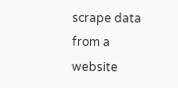scrape data from a website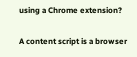using a Chrome extension?

A content script is a browser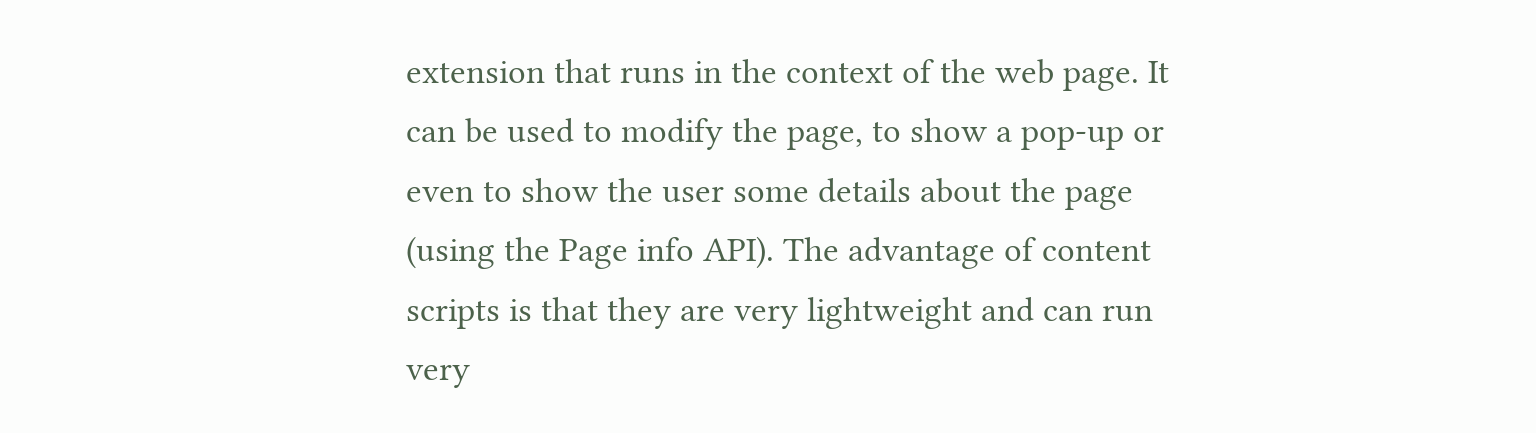extension that runs in the context of the web page. It can be used to modify the page, to show a pop-up or even to show the user some details about the page (using the Page info API). The advantage of content scripts is that they are very lightweight and can run very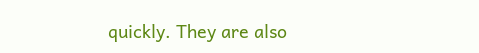quickly. They are also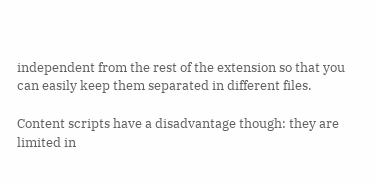independent from the rest of the extension so that you can easily keep them separated in different files.

Content scripts have a disadvantage though: they are limited in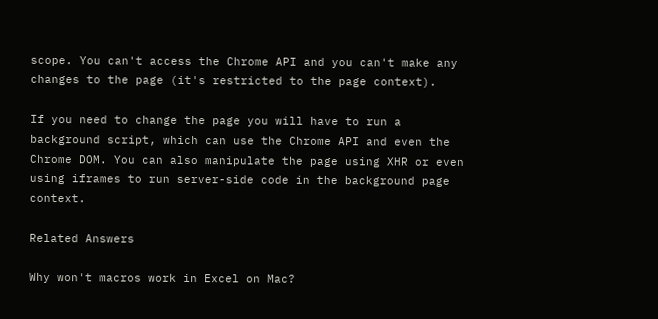scope. You can't access the Chrome API and you can't make any changes to the page (it's restricted to the page context).

If you need to change the page you will have to run a background script, which can use the Chrome API and even the Chrome DOM. You can also manipulate the page using XHR or even using iframes to run server-side code in the background page context.

Related Answers

Why won't macros work in Excel on Mac?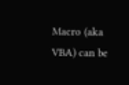Macro (aka VBA) can be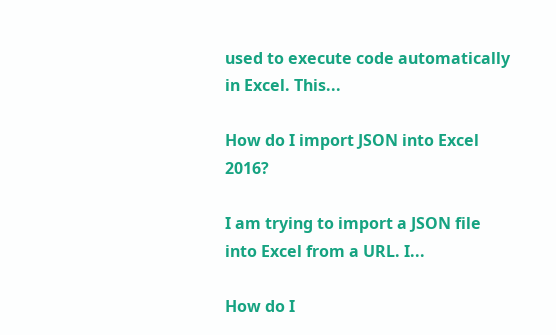used to execute code automatically in Excel. This...

How do I import JSON into Excel 2016?

I am trying to import a JSON file into Excel from a URL. I...

How do I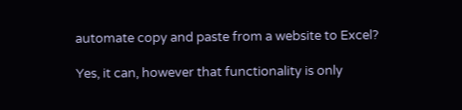automate copy and paste from a website to Excel?

Yes, it can, however that functionality is only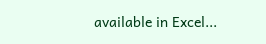available in Excel...